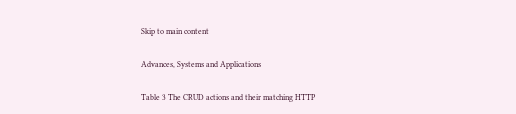Skip to main content

Advances, Systems and Applications

Table 3 The CRUD actions and their matching HTTP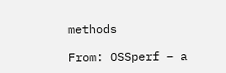methods

From: OSSperf – a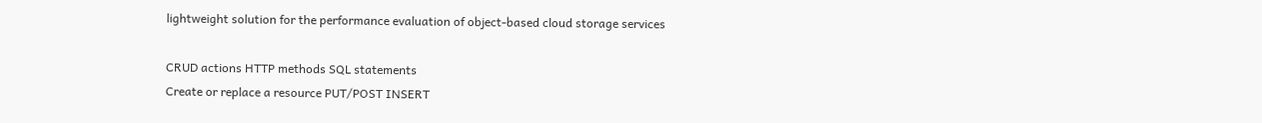lightweight solution for the performance evaluation of object-based cloud storage services

CRUD actions HTTP methods SQL statements
Create or replace a resource PUT/POST INSERT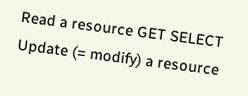Read a resource GET SELECT
Update (= modify) a resource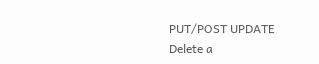PUT/POST UPDATE
Delete a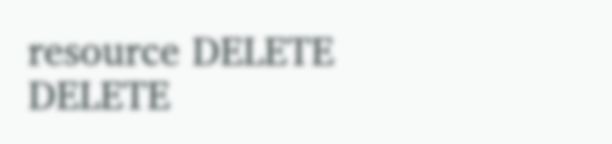resource DELETE DELETE